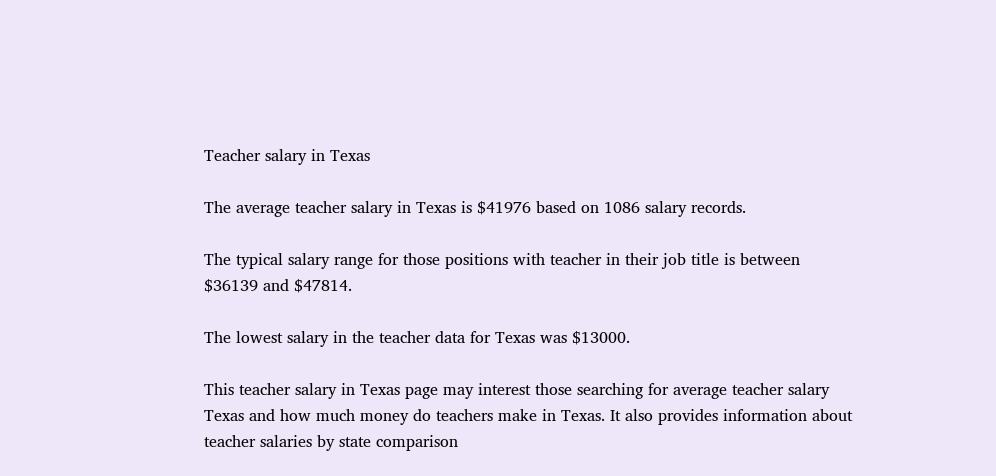Teacher salary in Texas

The average teacher salary in Texas is $41976 based on 1086 salary records.

The typical salary range for those positions with teacher in their job title is between $36139 and $47814.

The lowest salary in the teacher data for Texas was $13000.

This teacher salary in Texas page may interest those searching for average teacher salary Texas and how much money do teachers make in Texas. It also provides information about teacher salaries by state comparison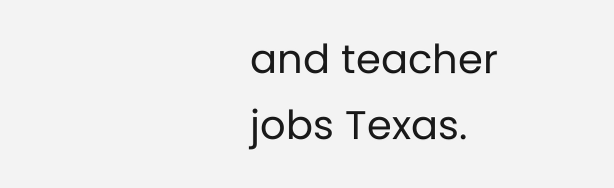and teacher jobs Texas.